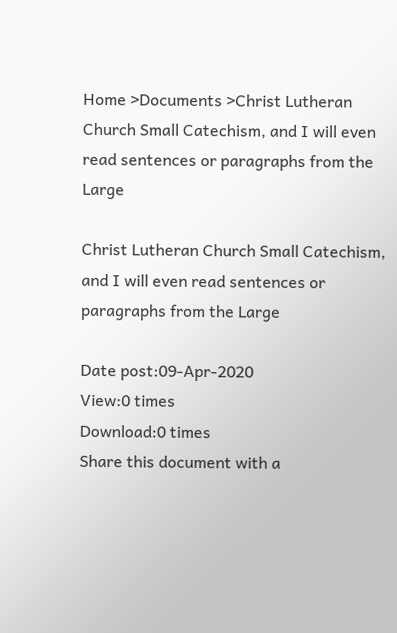Home >Documents >Christ Lutheran Church Small Catechism, and I will even read sentences or paragraphs from the Large

Christ Lutheran Church Small Catechism, and I will even read sentences or paragraphs from the Large

Date post:09-Apr-2020
View:0 times
Download:0 times
Share this document with a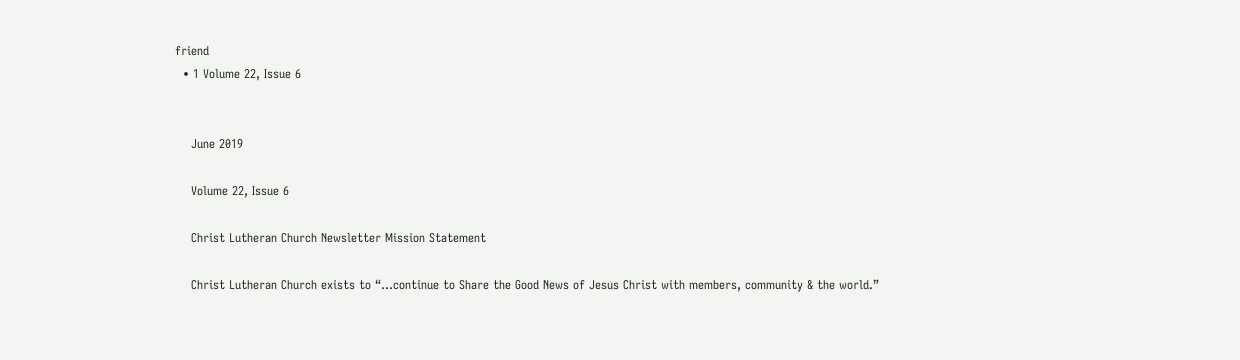friend
  • 1 Volume 22, Issue 6


    June 2019

    Volume 22, Issue 6

    Christ Lutheran Church Newsletter Mission Statement

    Christ Lutheran Church exists to “...continue to Share the Good News of Jesus Christ with members, community & the world.”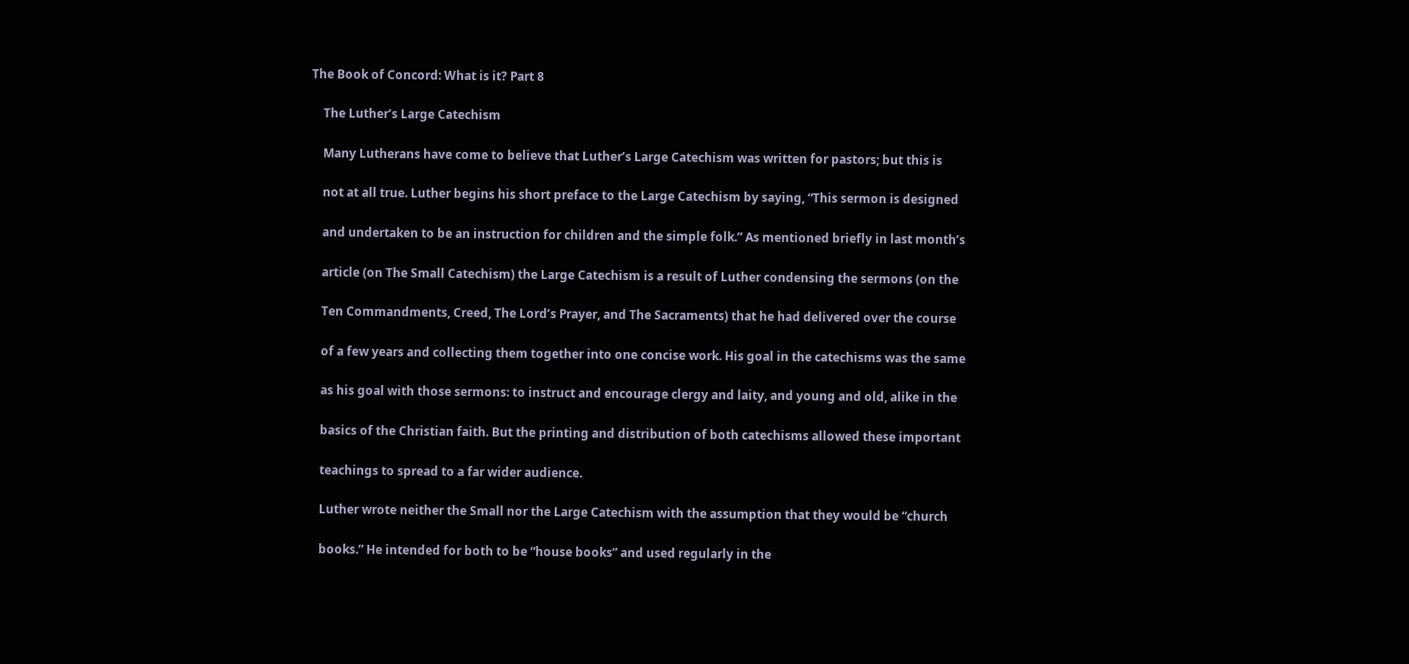The Book of Concord: What is it? Part 8

    The Luther’s Large Catechism

    Many Lutherans have come to believe that Luther’s Large Catechism was written for pastors; but this is

    not at all true. Luther begins his short preface to the Large Catechism by saying, “This sermon is designed

    and undertaken to be an instruction for children and the simple folk.” As mentioned briefly in last month’s

    article (on The Small Catechism) the Large Catechism is a result of Luther condensing the sermons (on the

    Ten Commandments, Creed, The Lord’s Prayer, and The Sacraments) that he had delivered over the course

    of a few years and collecting them together into one concise work. His goal in the catechisms was the same

    as his goal with those sermons: to instruct and encourage clergy and laity, and young and old, alike in the

    basics of the Christian faith. But the printing and distribution of both catechisms allowed these important

    teachings to spread to a far wider audience.

    Luther wrote neither the Small nor the Large Catechism with the assumption that they would be “church

    books.” He intended for both to be “house books” and used regularly in the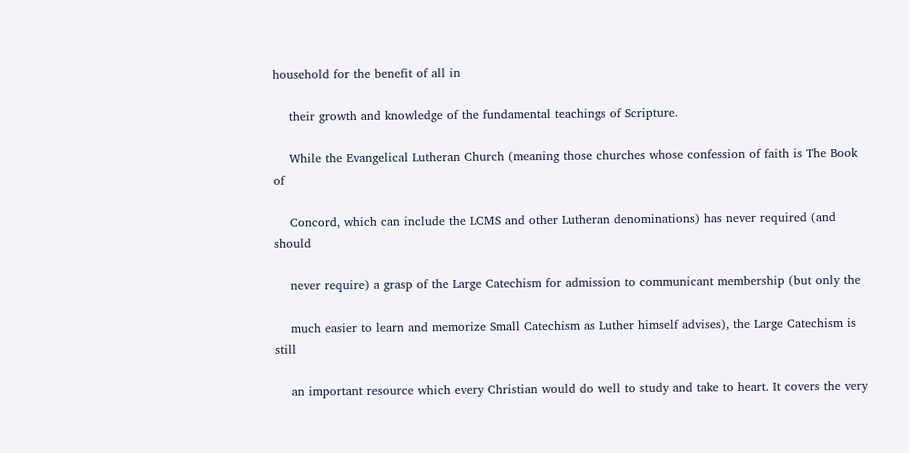household for the benefit of all in

    their growth and knowledge of the fundamental teachings of Scripture.

    While the Evangelical Lutheran Church (meaning those churches whose confession of faith is The Book of

    Concord, which can include the LCMS and other Lutheran denominations) has never required (and should

    never require) a grasp of the Large Catechism for admission to communicant membership (but only the

    much easier to learn and memorize Small Catechism as Luther himself advises), the Large Catechism is still

    an important resource which every Christian would do well to study and take to heart. It covers the very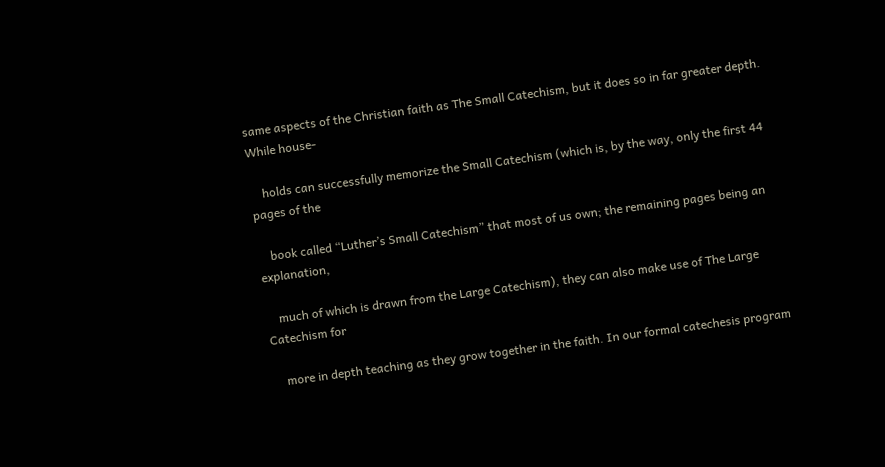same aspects of the Christian faith as The Small Catechism, but it does so in far greater depth. While house-

    holds can successfully memorize the Small Catechism (which is, by the way, only the first 44 pages of the

    book called “Luther’s Small Catechism” that most of us own; the remaining pages being an explanation,

    much of which is drawn from the Large Catechism), they can also make use of The Large Catechism for

    more in depth teaching as they grow together in the faith. In our formal catechesis program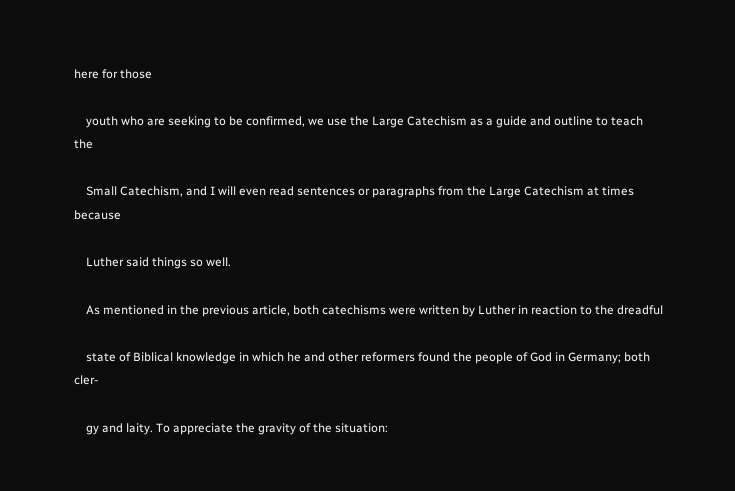here for those

    youth who are seeking to be confirmed, we use the Large Catechism as a guide and outline to teach the

    Small Catechism, and I will even read sentences or paragraphs from the Large Catechism at times because

    Luther said things so well.

    As mentioned in the previous article, both catechisms were written by Luther in reaction to the dreadful

    state of Biblical knowledge in which he and other reformers found the people of God in Germany; both cler-

    gy and laity. To appreciate the gravity of the situation: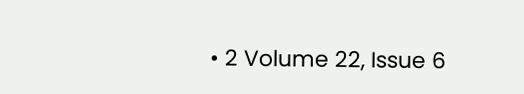• 2 Volume 22, Issue 6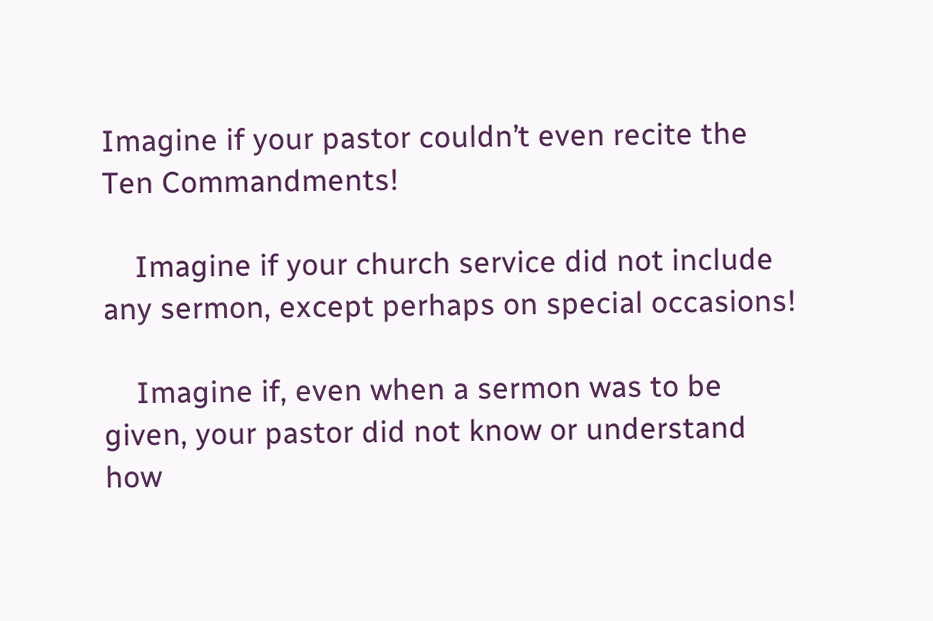Imagine if your pastor couldn’t even recite the Ten Commandments!

    Imagine if your church service did not include any sermon, except perhaps on special occasions!

    Imagine if, even when a sermon was to be given, your pastor did not know or understand how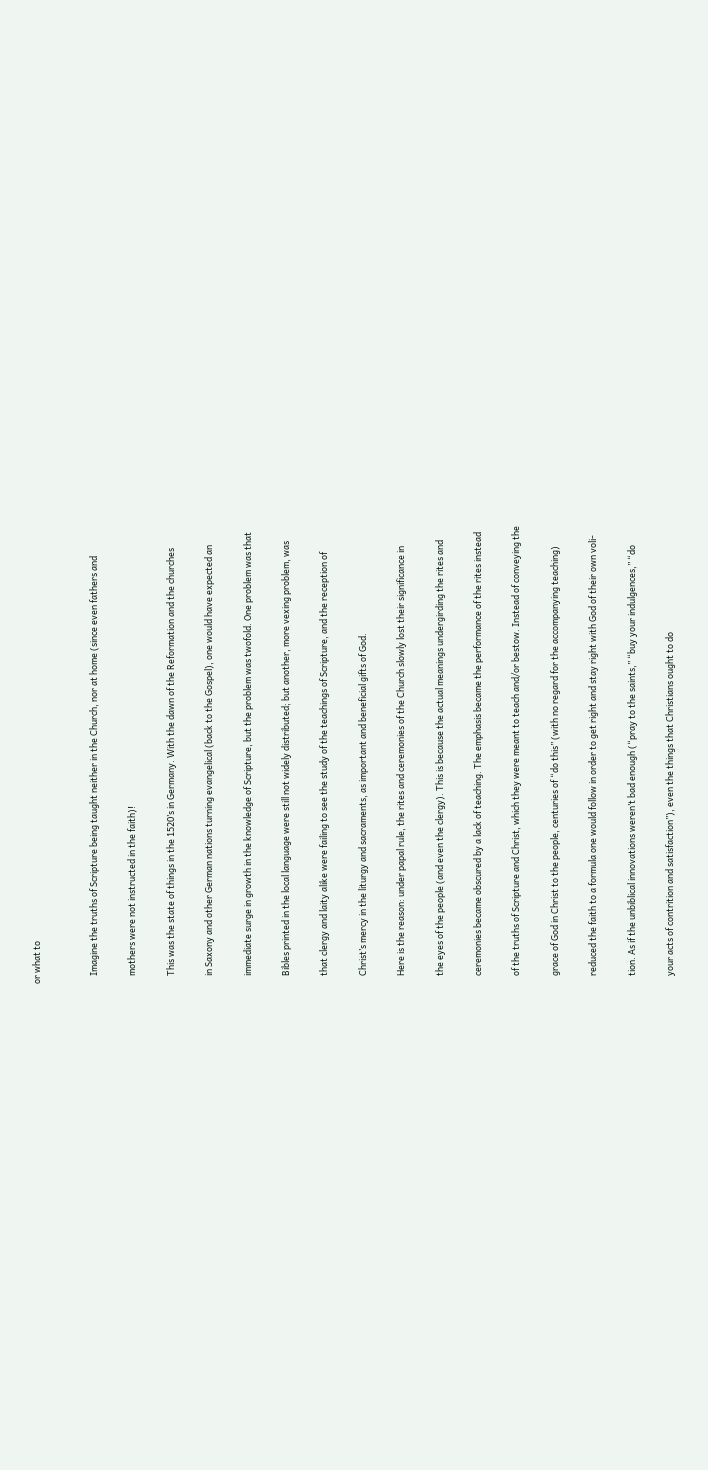or what to


    Imagine the truths of Scripture being taught neither in the Church, nor at home (since even fathers and

    mothers were not instructed in the faith)!

    This was the state of things in the 1520’s in Germany. With the dawn of the Reformation and the churches

    in Saxony and other German nations turning evangelical (back to the Gospel), one would have expected an

    immediate surge in growth in the knowledge of Scripture, but the problem was twofold. One problem was that

    Bibles printed in the local language were still not widely distributed; but another, more vexing problem, was

    that clergy and laity alike were failing to see the study of the teachings of Scripture, and the reception of

    Christ’s mercy in the liturgy and sacraments, as important and beneficial gifts of God.

    Here is the reason: under papal rule, the rites and ceremonies of the Church slowly lost their significance in

    the eyes of the people (and even the clergy). This is because the actual meanings undergirding the rites and

    ceremonies became obscured by a lack of teaching. The emphasis became the performance of the rites instead

    of the truths of Scripture and Christ, which they were meant to teach and/or bestow. Instead of conveying the

    grace of God in Christ to the people, centuries of “do this” (with no regard for the accompanying teaching)

    reduced the faith to a formula one would follow in order to get right and stay right with God of their own voli-

    tion. As if the unbiblical innovations weren’t bad enough (“pray to the saints,” “buy your indulgences,” “do

    your acts of contrition and satisfaction”), even the things that Christians ought to do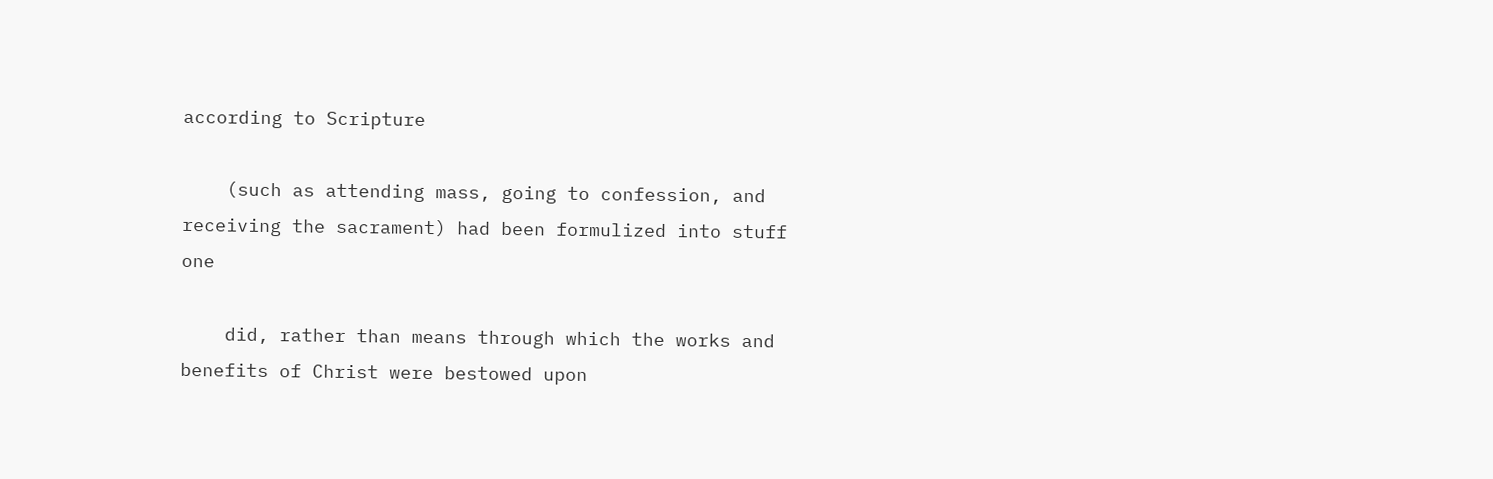according to Scripture

    (such as attending mass, going to confession, and receiving the sacrament) had been formulized into stuff one

    did, rather than means through which the works and benefits of Christ were bestowed upon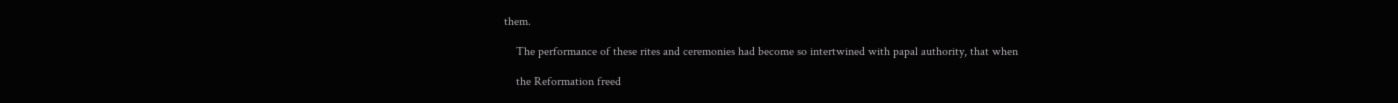them.

    The performance of these rites and ceremonies had become so intertwined with papal authority, that when

    the Reformation freed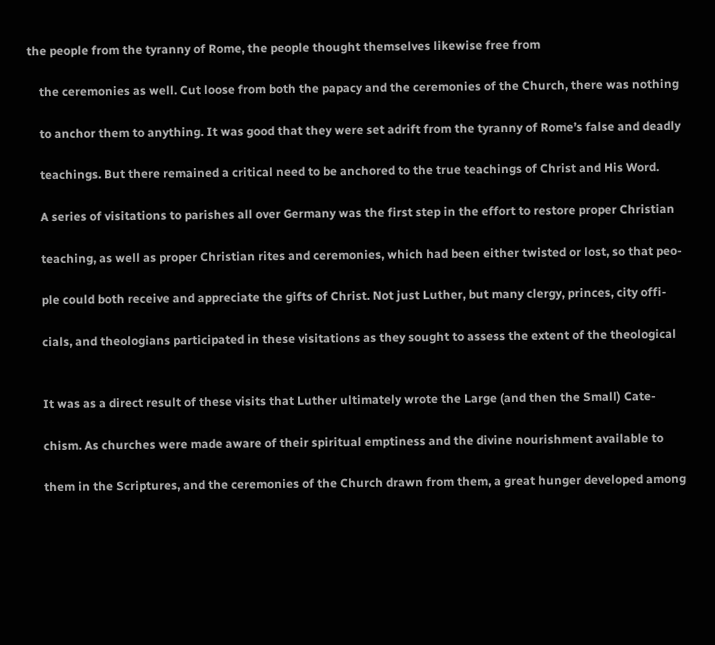the people from the tyranny of Rome, the people thought themselves likewise free from

    the ceremonies as well. Cut loose from both the papacy and the ceremonies of the Church, there was nothing

    to anchor them to anything. It was good that they were set adrift from the tyranny of Rome’s false and deadly

    teachings. But there remained a critical need to be anchored to the true teachings of Christ and His Word.

    A series of visitations to parishes all over Germany was the first step in the effort to restore proper Christian

    teaching, as well as proper Christian rites and ceremonies, which had been either twisted or lost, so that peo-

    ple could both receive and appreciate the gifts of Christ. Not just Luther, but many clergy, princes, city offi-

    cials, and theologians participated in these visitations as they sought to assess the extent of the theological


    It was as a direct result of these visits that Luther ultimately wrote the Large (and then the Small) Cate-

    chism. As churches were made aware of their spiritual emptiness and the divine nourishment available to

    them in the Scriptures, and the ceremonies of the Church drawn from them, a great hunger developed among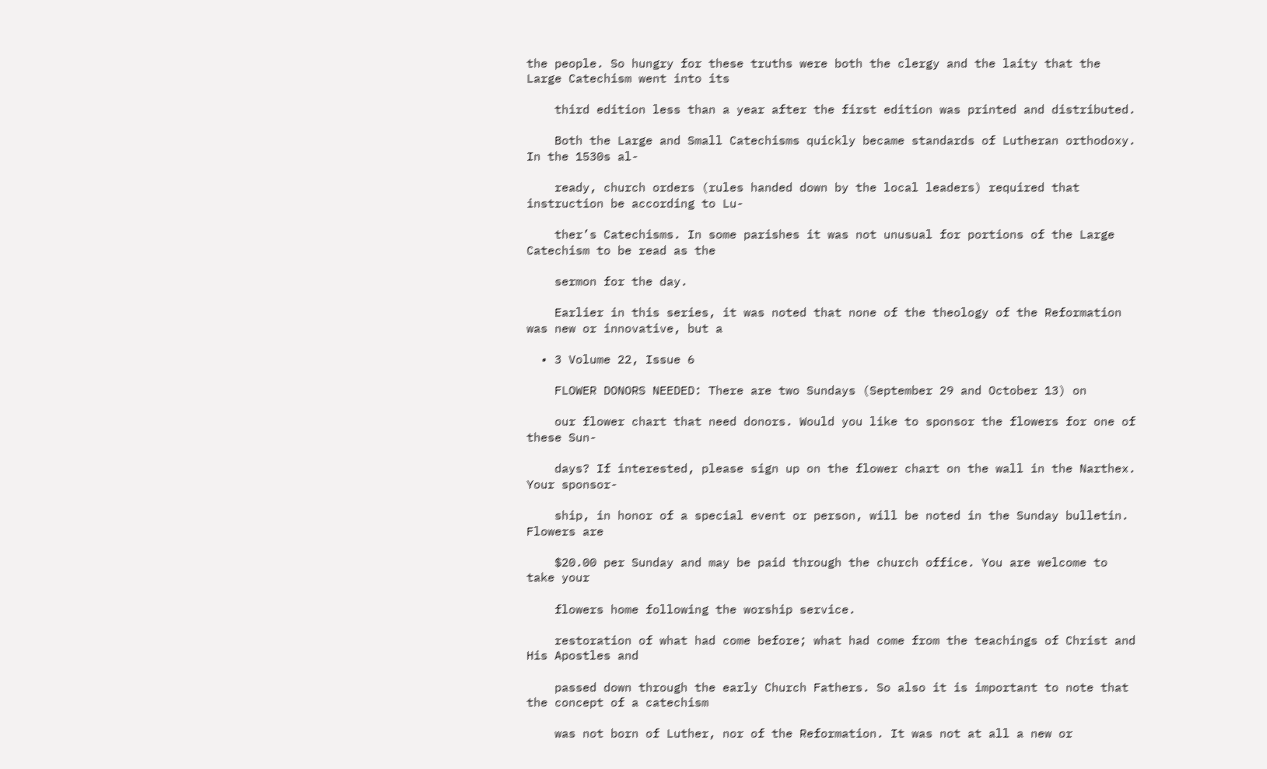the people. So hungry for these truths were both the clergy and the laity that the Large Catechism went into its

    third edition less than a year after the first edition was printed and distributed.

    Both the Large and Small Catechisms quickly became standards of Lutheran orthodoxy. In the 1530s al-

    ready, church orders (rules handed down by the local leaders) required that instruction be according to Lu-

    ther’s Catechisms. In some parishes it was not unusual for portions of the Large Catechism to be read as the

    sermon for the day.

    Earlier in this series, it was noted that none of the theology of the Reformation was new or innovative, but a

  • 3 Volume 22, Issue 6

    FLOWER DONORS NEEDED: There are two Sundays (September 29 and October 13) on

    our flower chart that need donors. Would you like to sponsor the flowers for one of these Sun-

    days? If interested, please sign up on the flower chart on the wall in the Narthex. Your sponsor-

    ship, in honor of a special event or person, will be noted in the Sunday bulletin. Flowers are

    $20.00 per Sunday and may be paid through the church office. You are welcome to take your

    flowers home following the worship service.

    restoration of what had come before; what had come from the teachings of Christ and His Apostles and

    passed down through the early Church Fathers. So also it is important to note that the concept of a catechism

    was not born of Luther, nor of the Reformation. It was not at all a new or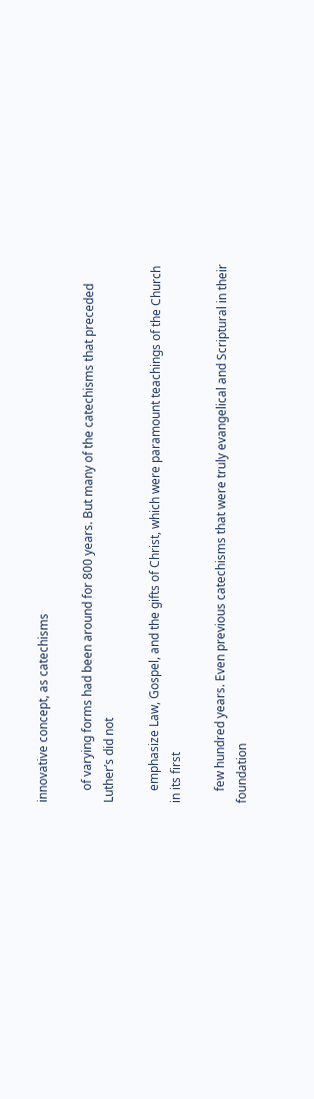innovative concept, as catechisms

    of varying forms had been around for 800 years. But many of the catechisms that preceded Luther’s did not

    emphasize Law, Gospel, and the gifts of Christ, which were paramount teachings of the Church in its first

    few hundred years. Even previous catechisms that were truly evangelical and Scriptural in their foundation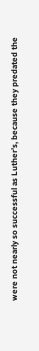were not nearly so successful as Luther’s, because they predated the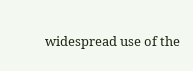widespread use of the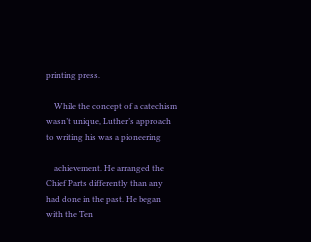printing press.

    While the concept of a catechism wasn’t unique, Luther’s approach to writing his was a pioneering

    achievement. He arranged the Chief Parts differently than any had done in the past. He began with the Ten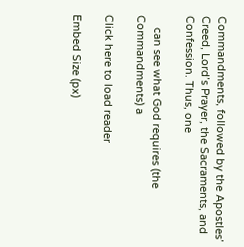Commandments, followed by the Apostles’ Creed, Lord’s Prayer, the Sacraments, and Confession. Thus, one

    can see what God requires (the Commandments) a

Click here to load reader

Embed Size (px)